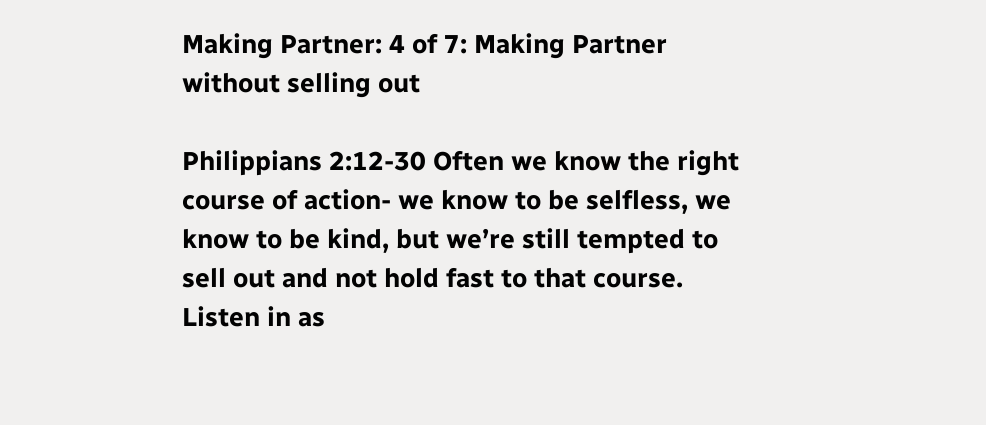Making Partner: 4 of 7: Making Partner without selling out

Philippians 2:12-30 Often we know the right course of action- we know to be selfless, we know to be kind, but we’re still tempted to sell out and not hold fast to that course. Listen in as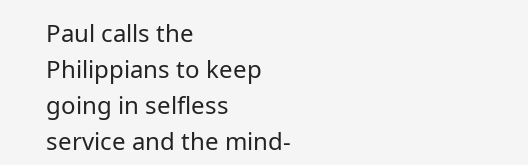Paul calls the Philippians to keep going in selfless service and the mind-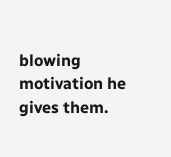blowing motivation he gives them.